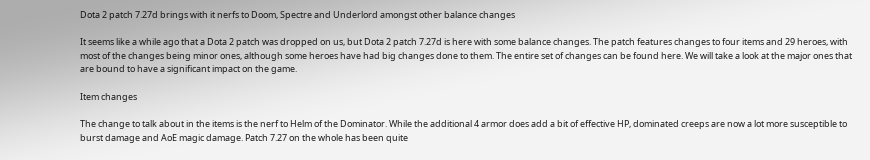Dota 2 patch 7.27d brings with it nerfs to Doom, Spectre and Underlord amongst other balance changes

It seems like a while ago that a Dota 2 patch was dropped on us, but Dota 2 patch 7.27d is here with some balance changes. The patch features changes to four items and 29 heroes, with most of the changes being minor ones, although some heroes have had big changes done to them. The entire set of changes can be found here. We will take a look at the major ones that are bound to have a significant impact on the game.

Item changes

The change to talk about in the items is the nerf to Helm of the Dominator. While the additional 4 armor does add a bit of effective HP, dominated creeps are now a lot more susceptible to burst damage and AoE magic damage. Patch 7.27 on the whole has been quite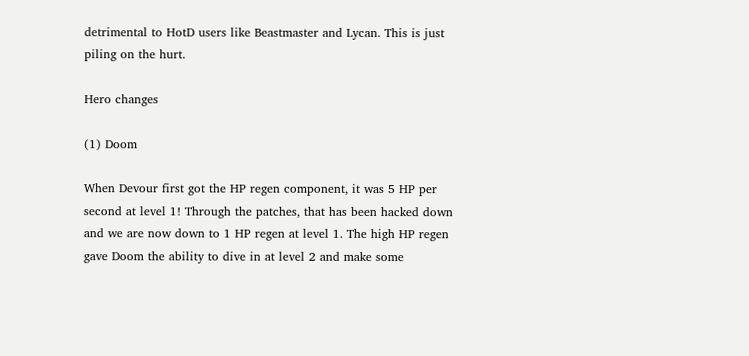detrimental to HotD users like Beastmaster and Lycan. This is just piling on the hurt.

Hero changes

(1) Doom

When Devour first got the HP regen component, it was 5 HP per second at level 1! Through the patches, that has been hacked down and we are now down to 1 HP regen at level 1. The high HP regen gave Doom the ability to dive in at level 2 and make some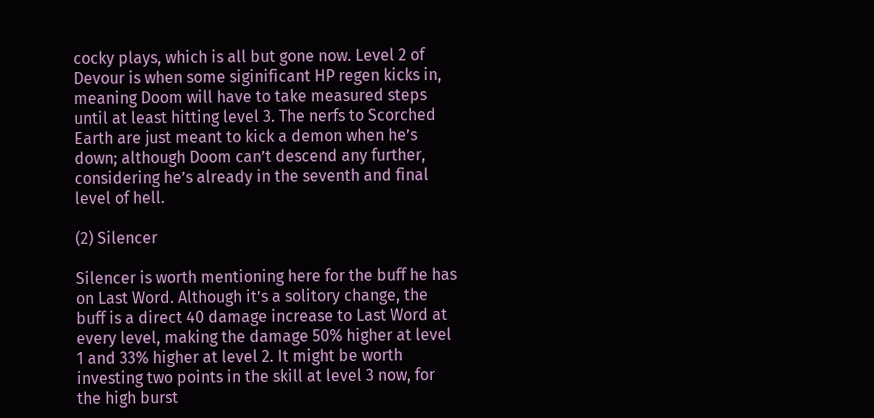cocky plays, which is all but gone now. Level 2 of Devour is when some siginificant HP regen kicks in, meaning Doom will have to take measured steps until at least hitting level 3. The nerfs to Scorched Earth are just meant to kick a demon when he’s down; although Doom can’t descend any further, considering he’s already in the seventh and final level of hell.

(2) Silencer

Silencer is worth mentioning here for the buff he has on Last Word. Although it’s a solitory change, the buff is a direct 40 damage increase to Last Word at every level, making the damage 50% higher at level 1 and 33% higher at level 2. It might be worth investing two points in the skill at level 3 now, for the high burst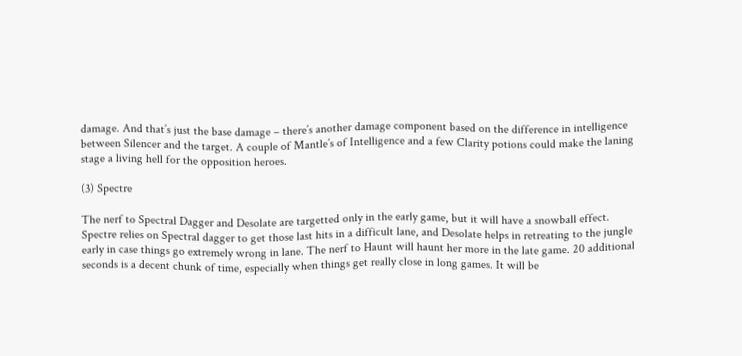damage. And that’s just the base damage – there’s another damage component based on the difference in intelligence between Silencer and the target. A couple of Mantle’s of Intelligence and a few Clarity potions could make the laning stage a living hell for the opposition heroes.

(3) Spectre

The nerf to Spectral Dagger and Desolate are targetted only in the early game, but it will have a snowball effect. Spectre relies on Spectral dagger to get those last hits in a difficult lane, and Desolate helps in retreating to the jungle early in case things go extremely wrong in lane. The nerf to Haunt will haunt her more in the late game. 20 additional seconds is a decent chunk of time, especially when things get really close in long games. It will be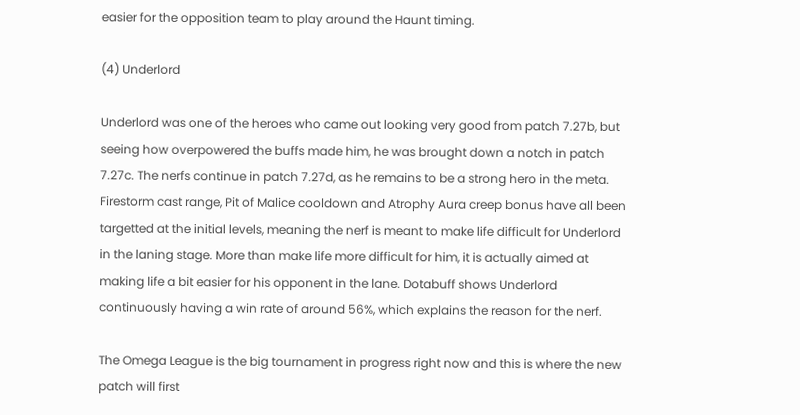easier for the opposition team to play around the Haunt timing.

(4) Underlord

Underlord was one of the heroes who came out looking very good from patch 7.27b, but seeing how overpowered the buffs made him, he was brought down a notch in patch 7.27c. The nerfs continue in patch 7.27d, as he remains to be a strong hero in the meta. Firestorm cast range, Pit of Malice cooldown and Atrophy Aura creep bonus have all been targetted at the initial levels, meaning the nerf is meant to make life difficult for Underlord in the laning stage. More than make life more difficult for him, it is actually aimed at making life a bit easier for his opponent in the lane. Dotabuff shows Underlord continuously having a win rate of around 56%, which explains the reason for the nerf.

The Omega League is the big tournament in progress right now and this is where the new patch will first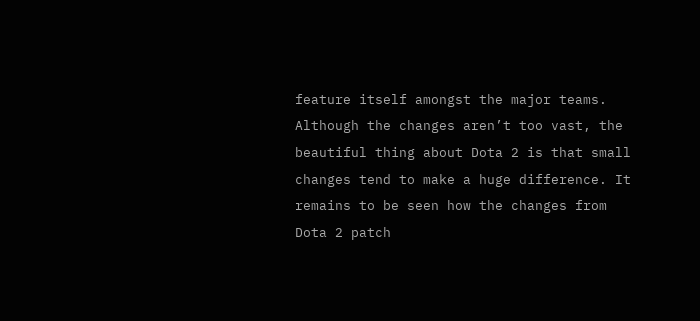feature itself amongst the major teams. Although the changes aren’t too vast, the beautiful thing about Dota 2 is that small changes tend to make a huge difference. It remains to be seen how the changes from Dota 2 patch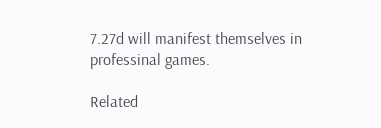7.27d will manifest themselves in professinal games.

Related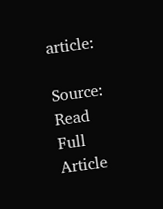article:

Source: Read Full Article